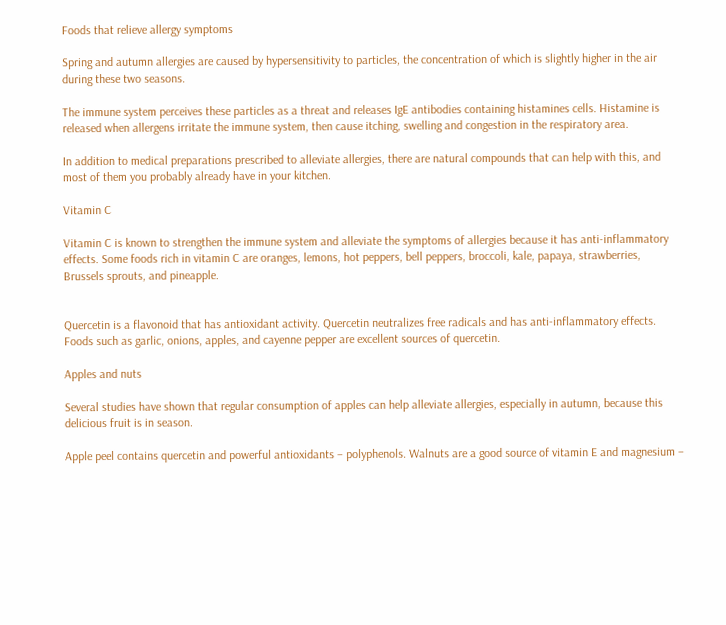Foods that relieve allergy symptoms

Spring and autumn allergies are caused by hypersensitivity to particles, the concentration of which is slightly higher in the air during these two seasons.

The immune system perceives these particles as a threat and releases IgE antibodies containing histamines cells. Histamine is released when allergens irritate the immune system, then cause itching, swelling and congestion in the respiratory area.

In addition to medical preparations prescribed to alleviate allergies, there are natural compounds that can help with this, and most of them you probably already have in your kitchen.

Vitamin C

Vitamin C is known to strengthen the immune system and alleviate the symptoms of allergies because it has anti-inflammatory effects. Some foods rich in vitamin C are oranges, lemons, hot peppers, bell peppers, broccoli, kale, papaya, strawberries, Brussels sprouts, and pineapple.


Quercetin is a flavonoid that has antioxidant activity. Quercetin neutralizes free radicals and has anti-inflammatory effects. Foods such as garlic, onions, apples, and cayenne pepper are excellent sources of quercetin.

Apples and nuts

Several studies have shown that regular consumption of apples can help alleviate allergies, especially in autumn, because this delicious fruit is in season.

Apple peel contains quercetin and powerful antioxidants – polyphenols. Walnuts are a good source of vitamin E and magnesium –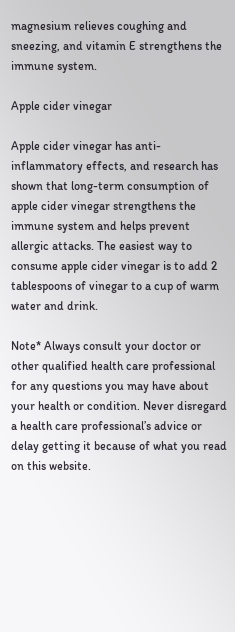magnesium relieves coughing and sneezing, and vitamin E strengthens the immune system.

Apple cider vinegar

Apple cider vinegar has anti-inflammatory effects, and research has shown that long-term consumption of apple cider vinegar strengthens the immune system and helps prevent allergic attacks. The easiest way to consume apple cider vinegar is to add 2 tablespoons of vinegar to a cup of warm water and drink.

Note* Always consult your doctor or other qualified health care professional for any questions you may have about your health or condition. Never disregard a health care professional’s advice or delay getting it because of what you read on this website.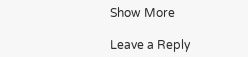Show More

Leave a Reply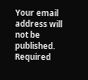Your email address will not be published. Required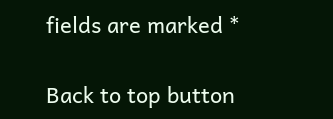fields are marked *

Back to top button